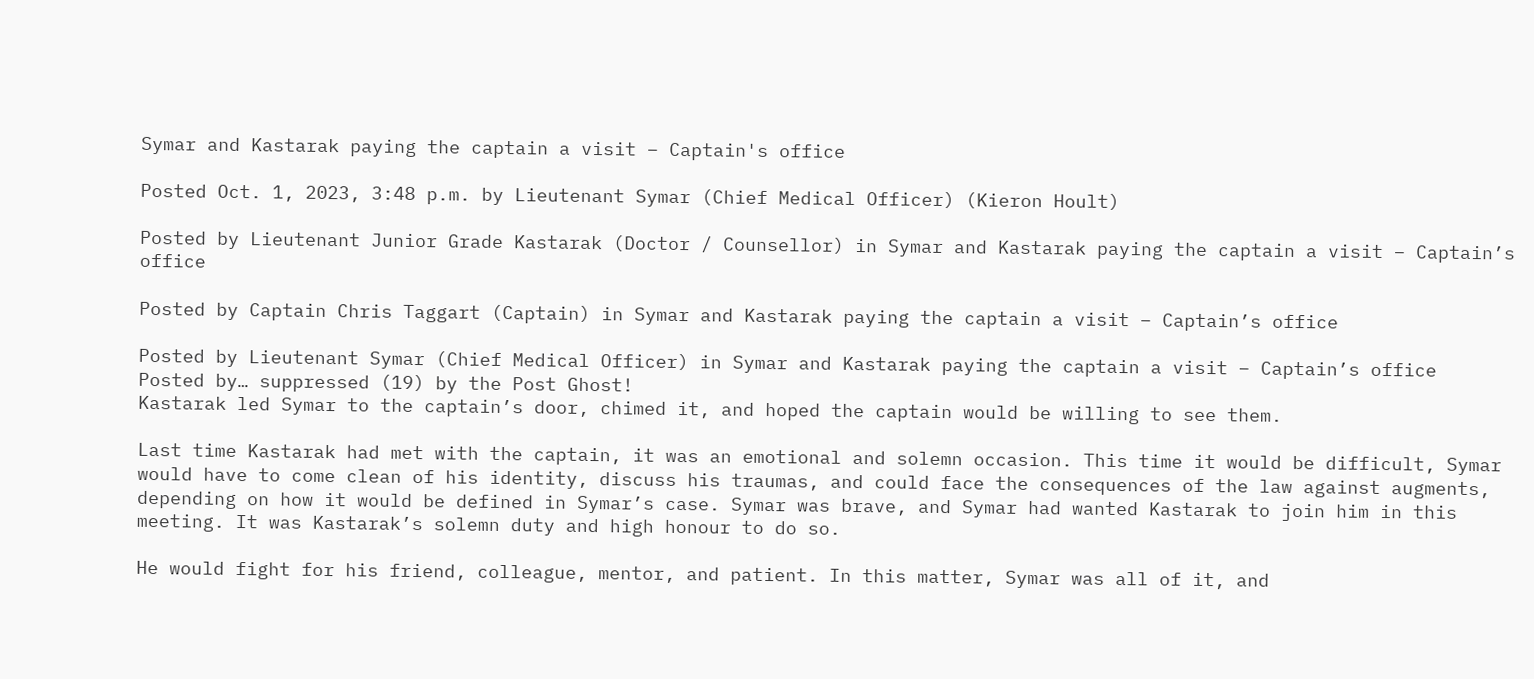Symar and Kastarak paying the captain a visit – Captain's office

Posted Oct. 1, 2023, 3:48 p.m. by Lieutenant Symar (Chief Medical Officer) (Kieron Hoult)

Posted by Lieutenant Junior Grade Kastarak (Doctor / Counsellor) in Symar and Kastarak paying the captain a visit – Captain’s office

Posted by Captain Chris Taggart (Captain) in Symar and Kastarak paying the captain a visit – Captain’s office

Posted by Lieutenant Symar (Chief Medical Officer) in Symar and Kastarak paying the captain a visit – Captain’s office
Posted by… suppressed (19) by the Post Ghost!
Kastarak led Symar to the captain’s door, chimed it, and hoped the captain would be willing to see them.

Last time Kastarak had met with the captain, it was an emotional and solemn occasion. This time it would be difficult, Symar would have to come clean of his identity, discuss his traumas, and could face the consequences of the law against augments, depending on how it would be defined in Symar’s case. Symar was brave, and Symar had wanted Kastarak to join him in this meeting. It was Kastarak’s solemn duty and high honour to do so.

He would fight for his friend, colleague, mentor, and patient. In this matter, Symar was all of it, and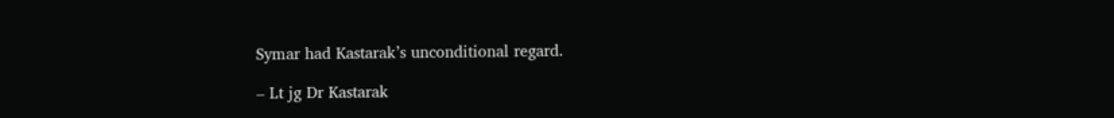Symar had Kastarak’s unconditional regard.

– Lt jg Dr Kastarak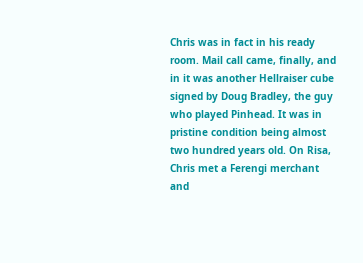Chris was in fact in his ready room. Mail call came, finally, and in it was another Hellraiser cube signed by Doug Bradley, the guy who played Pinhead. It was in pristine condition being almost two hundred years old. On Risa, Chris met a Ferengi merchant and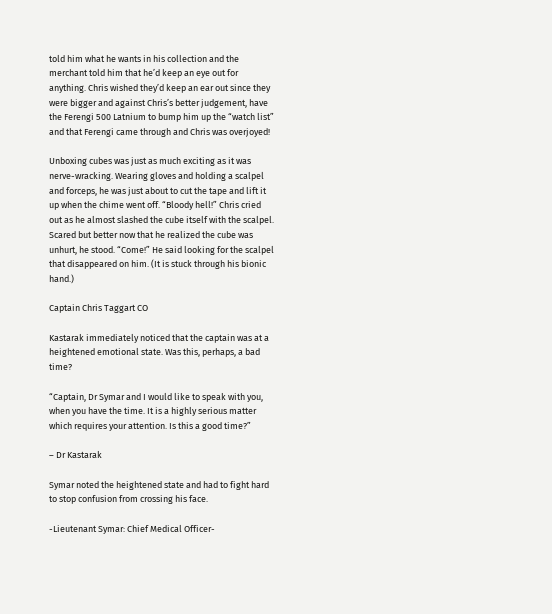told him what he wants in his collection and the merchant told him that he’d keep an eye out for anything. Chris wished they’d keep an ear out since they were bigger and against Chris’s better judgement, have the Ferengi 500 Latnium to bump him up the “watch list” and that Ferengi came through and Chris was overjoyed!

Unboxing cubes was just as much exciting as it was nerve-wracking. Wearing gloves and holding a scalpel and forceps, he was just about to cut the tape and lift it up when the chime went off. “Bloody hell!” Chris cried out as he almost slashed the cube itself with the scalpel. Scared but better now that he realized the cube was unhurt, he stood. “Come!” He said looking for the scalpel that disappeared on him. (It is stuck through his bionic hand.)

Captain Chris Taggart CO

Kastarak immediately noticed that the captain was at a heightened emotional state. Was this, perhaps, a bad time?

“Captain, Dr Symar and I would like to speak with you, when you have the time. It is a highly serious matter which requires your attention. Is this a good time?”

– Dr Kastarak

Symar noted the heightened state and had to fight hard to stop confusion from crossing his face.

-Lieutenant Symar: Chief Medical Officer-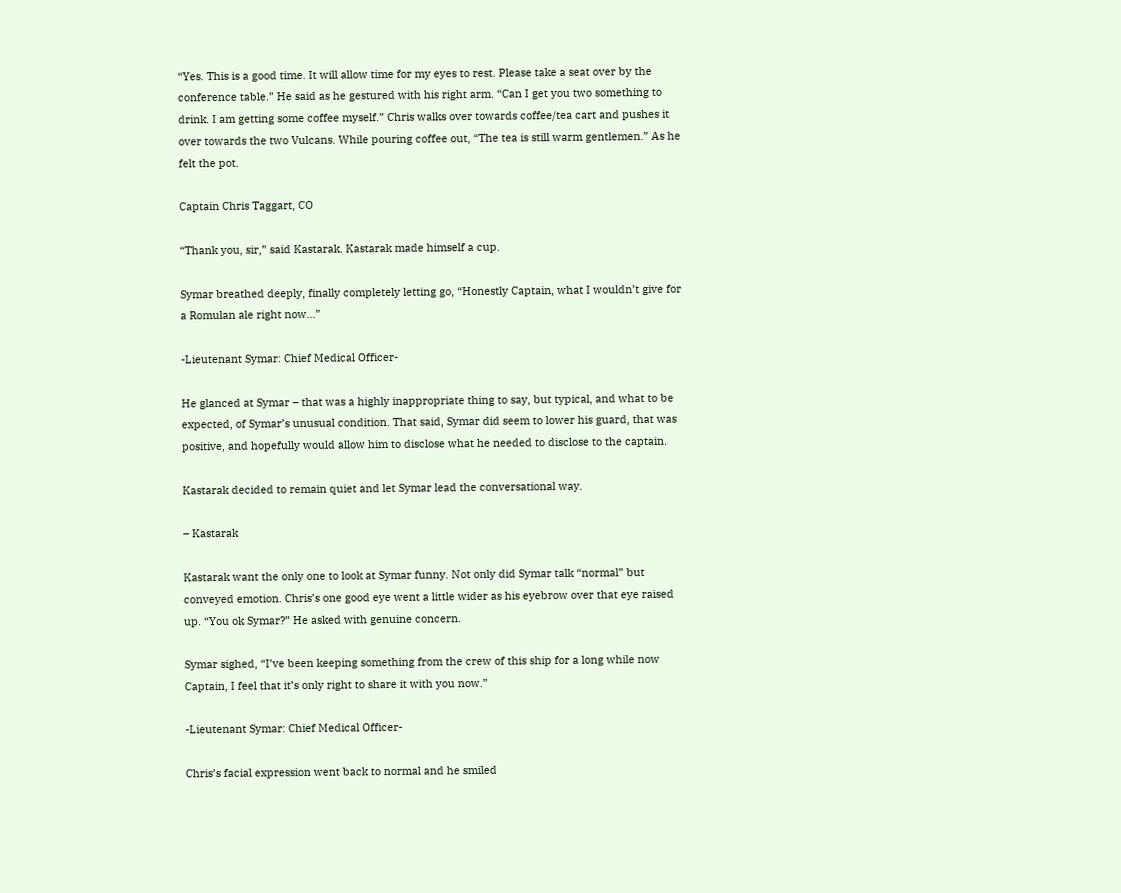“Yes. This is a good time. It will allow time for my eyes to rest. Please take a seat over by the conference table.” He said as he gestured with his right arm. “Can I get you two something to drink. I am getting some coffee myself.” Chris walks over towards coffee/tea cart and pushes it over towards the two Vulcans. While pouring coffee out, “The tea is still warm gentlemen.” As he felt the pot.

Captain Chris Taggart, CO

“Thank you, sir,” said Kastarak. Kastarak made himself a cup.

Symar breathed deeply, finally completely letting go, “Honestly Captain, what I wouldn’t give for a Romulan ale right now…”

-Lieutenant Symar: Chief Medical Officer-

He glanced at Symar – that was a highly inappropriate thing to say, but typical, and what to be expected, of Symar’s unusual condition. That said, Symar did seem to lower his guard, that was positive, and hopefully would allow him to disclose what he needed to disclose to the captain.

Kastarak decided to remain quiet and let Symar lead the conversational way.

– Kastarak

Kastarak want the only one to look at Symar funny. Not only did Symar talk “normal” but conveyed emotion. Chris’s one good eye went a little wider as his eyebrow over that eye raised up. “You ok Symar?” He asked with genuine concern.

Symar sighed, “I’ve been keeping something from the crew of this ship for a long while now Captain, I feel that it’s only right to share it with you now.”

-Lieutenant Symar: Chief Medical Officer-

Chris’s facial expression went back to normal and he smiled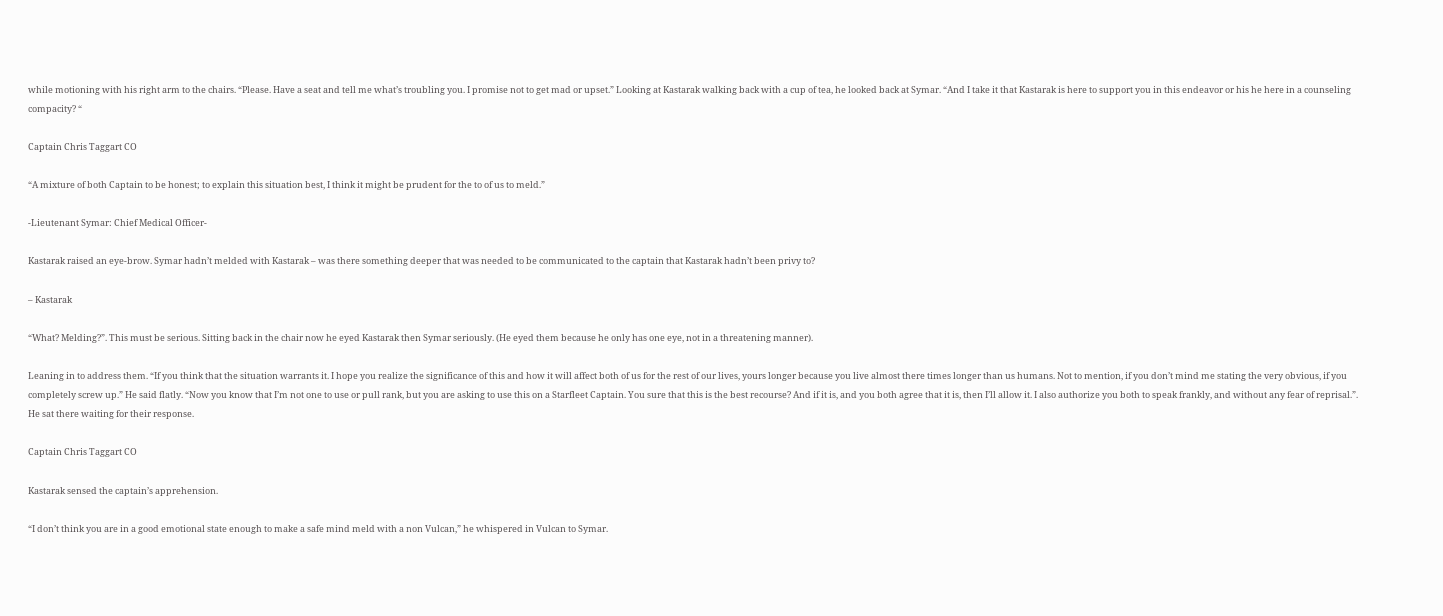while motioning with his right arm to the chairs. “Please. Have a seat and tell me what’s troubling you. I promise not to get mad or upset.” Looking at Kastarak walking back with a cup of tea, he looked back at Symar. “And I take it that Kastarak is here to support you in this endeavor or his he here in a counseling compacity? “

Captain Chris Taggart CO

“A mixture of both Captain to be honest; to explain this situation best, I think it might be prudent for the to of us to meld.”

-Lieutenant Symar: Chief Medical Officer-

Kastarak raised an eye-brow. Symar hadn’t melded with Kastarak – was there something deeper that was needed to be communicated to the captain that Kastarak hadn’t been privy to?

– Kastarak

“What? Melding?”. This must be serious. Sitting back in the chair now he eyed Kastarak then Symar seriously. (He eyed them because he only has one eye, not in a threatening manner).

Leaning in to address them. “If you think that the situation warrants it. I hope you realize the significance of this and how it will affect both of us for the rest of our lives, yours longer because you live almost there times longer than us humans. Not to mention, if you don’t mind me stating the very obvious, if you completely screw up.” He said flatly. “Now you know that I’m not one to use or pull rank, but you are asking to use this on a Starfleet Captain. You sure that this is the best recourse? And if it is, and you both agree that it is, then I’ll allow it. I also authorize you both to speak frankly, and without any fear of reprisal.”. He sat there waiting for their response.

Captain Chris Taggart CO

Kastarak sensed the captain’s apprehension.

“I don’t think you are in a good emotional state enough to make a safe mind meld with a non Vulcan,” he whispered in Vulcan to Symar.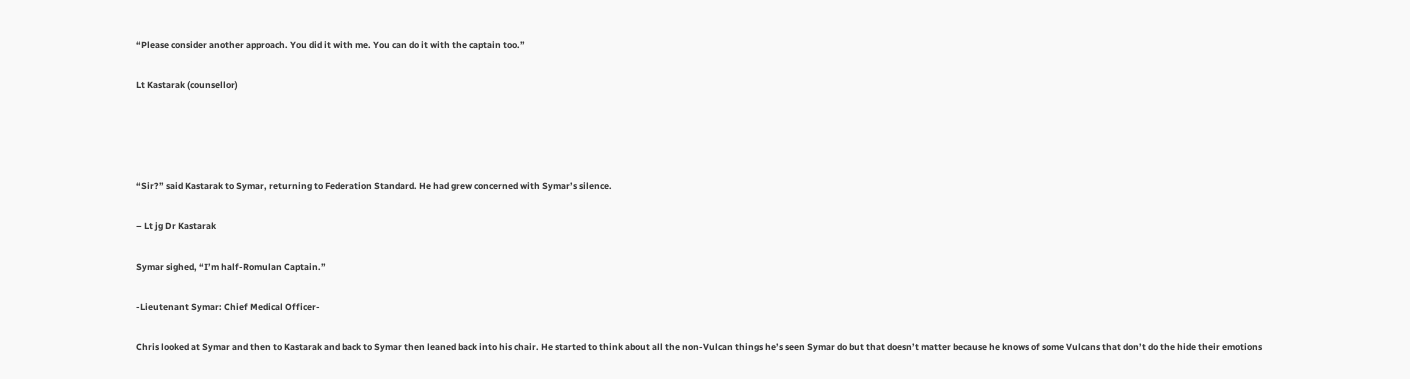“Please consider another approach. You did it with me. You can do it with the captain too.”

Lt Kastarak (counsellor)




“Sir?” said Kastarak to Symar, returning to Federation Standard. He had grew concerned with Symar’s silence.

– Lt jg Dr Kastarak

Symar sighed, “I’m half-Romulan Captain.”

-Lieutenant Symar: Chief Medical Officer-

Chris looked at Symar and then to Kastarak and back to Symar then leaned back into his chair. He started to think about all the non-Vulcan things he’s seen Symar do but that doesn’t matter because he knows of some Vulcans that don’t do the hide their emotions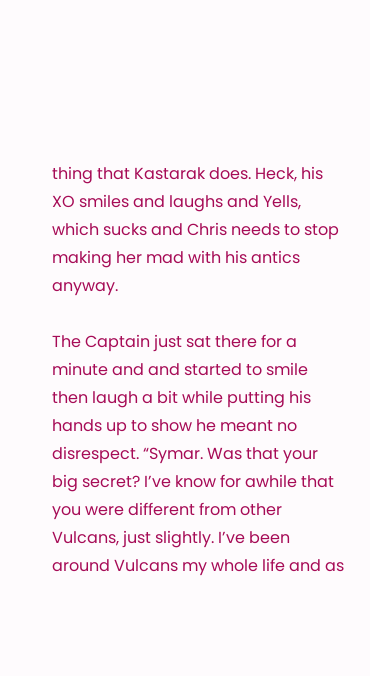thing that Kastarak does. Heck, his XO smiles and laughs and Yells, which sucks and Chris needs to stop making her mad with his antics anyway.

The Captain just sat there for a minute and and started to smile then laugh a bit while putting his hands up to show he meant no disrespect. “Symar. Was that your big secret? I’ve know for awhile that you were different from other Vulcans, just slightly. I’ve been around Vulcans my whole life and as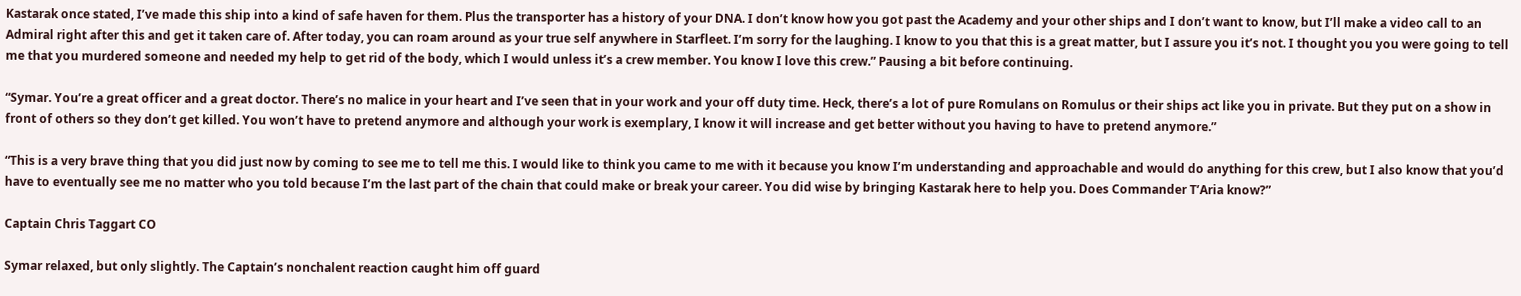Kastarak once stated, I’ve made this ship into a kind of safe haven for them. Plus the transporter has a history of your DNA. I don’t know how you got past the Academy and your other ships and I don’t want to know, but I’ll make a video call to an Admiral right after this and get it taken care of. After today, you can roam around as your true self anywhere in Starfleet. I’m sorry for the laughing. I know to you that this is a great matter, but I assure you it’s not. I thought you you were going to tell me that you murdered someone and needed my help to get rid of the body, which I would unless it’s a crew member. You know I love this crew.” Pausing a bit before continuing.

“Symar. You’re a great officer and a great doctor. There’s no malice in your heart and I’ve seen that in your work and your off duty time. Heck, there’s a lot of pure Romulans on Romulus or their ships act like you in private. But they put on a show in front of others so they don’t get killed. You won’t have to pretend anymore and although your work is exemplary, I know it will increase and get better without you having to have to pretend anymore.”

“This is a very brave thing that you did just now by coming to see me to tell me this. I would like to think you came to me with it because you know I’m understanding and approachable and would do anything for this crew, but I also know that you’d have to eventually see me no matter who you told because I’m the last part of the chain that could make or break your career. You did wise by bringing Kastarak here to help you. Does Commander T’Aria know?”

Captain Chris Taggart CO

Symar relaxed, but only slightly. The Captain’s nonchalent reaction caught him off guard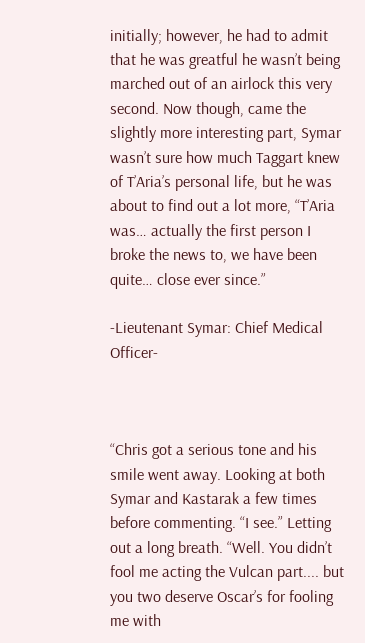initially; however, he had to admit that he was greatful he wasn’t being marched out of an airlock this very second. Now though, came the slightly more interesting part, Symar wasn’t sure how much Taggart knew of T’Aria’s personal life, but he was about to find out a lot more, “T’Aria was… actually the first person I broke the news to, we have been quite… close ever since.”

-Lieutenant Symar: Chief Medical Officer-



“Chris got a serious tone and his smile went away. Looking at both Symar and Kastarak a few times before commenting. “I see.” Letting out a long breath. “Well. You didn’t fool me acting the Vulcan part.... but you two deserve Oscar’s for fooling me with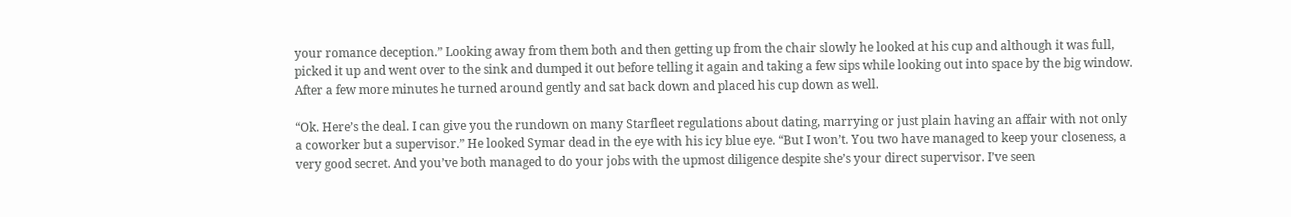your romance deception.” Looking away from them both and then getting up from the chair slowly he looked at his cup and although it was full, picked it up and went over to the sink and dumped it out before telling it again and taking a few sips while looking out into space by the big window. After a few more minutes he turned around gently and sat back down and placed his cup down as well.

“Ok. Here’s the deal. I can give you the rundown on many Starfleet regulations about dating, marrying or just plain having an affair with not only a coworker but a supervisor.” He looked Symar dead in the eye with his icy blue eye. “But I won’t. You two have managed to keep your closeness, a very good secret. And you’ve both managed to do your jobs with the upmost diligence despite she’s your direct supervisor. I’ve seen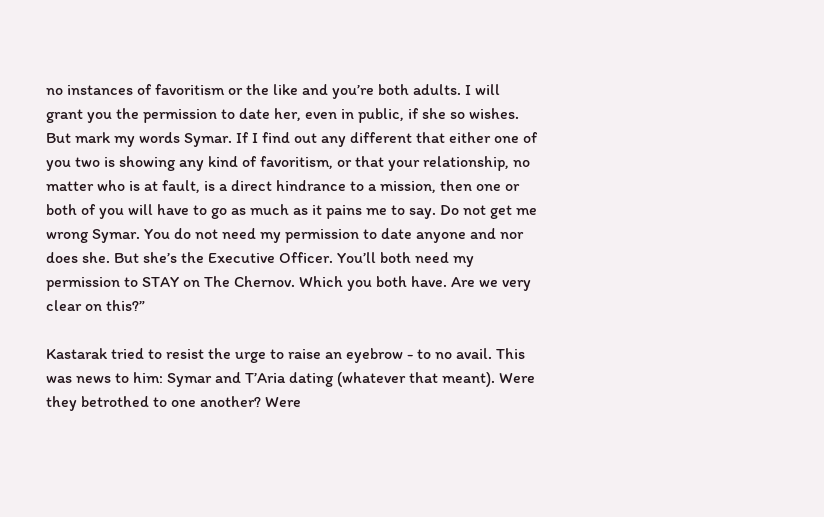no instances of favoritism or the like and you’re both adults. I will grant you the permission to date her, even in public, if she so wishes. But mark my words Symar. If I find out any different that either one of you two is showing any kind of favoritism, or that your relationship, no matter who is at fault, is a direct hindrance to a mission, then one or both of you will have to go as much as it pains me to say. Do not get me wrong Symar. You do not need my permission to date anyone and nor does she. But she’s the Executive Officer. You’ll both need my permission to STAY on The Chernov. Which you both have. Are we very clear on this?”

Kastarak tried to resist the urge to raise an eyebrow - to no avail. This was news to him: Symar and T’Aria dating (whatever that meant). Were they betrothed to one another? Were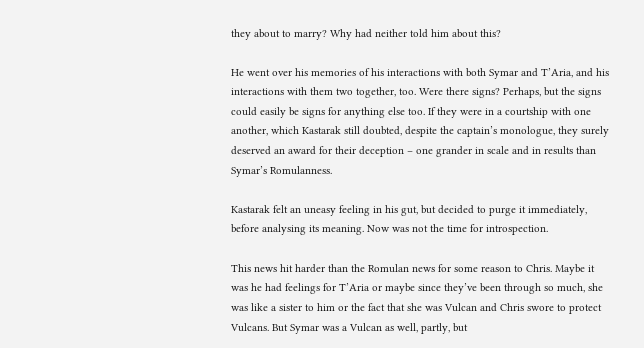they about to marry? Why had neither told him about this?

He went over his memories of his interactions with both Symar and T’Aria, and his interactions with them two together, too. Were there signs? Perhaps, but the signs could easily be signs for anything else too. If they were in a courtship with one another, which Kastarak still doubted, despite the captain’s monologue, they surely deserved an award for their deception – one grander in scale and in results than Symar’s Romulanness.

Kastarak felt an uneasy feeling in his gut, but decided to purge it immediately, before analysing its meaning. Now was not the time for introspection.

This news hit harder than the Romulan news for some reason to Chris. Maybe it was he had feelings for T’Aria or maybe since they’ve been through so much, she was like a sister to him or the fact that she was Vulcan and Chris swore to protect Vulcans. But Symar was a Vulcan as well, partly, but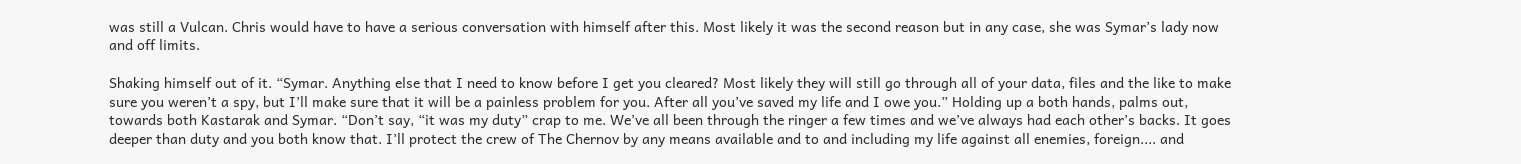was still a Vulcan. Chris would have to have a serious conversation with himself after this. Most likely it was the second reason but in any case, she was Symar’s lady now and off limits.

Shaking himself out of it. “Symar. Anything else that I need to know before I get you cleared? Most likely they will still go through all of your data, files and the like to make sure you weren’t a spy, but I’ll make sure that it will be a painless problem for you. After all you’ve saved my life and I owe you.” Holding up a both hands, palms out, towards both Kastarak and Symar. “Don’t say, “it was my duty” crap to me. We’ve all been through the ringer a few times and we’ve always had each other’s backs. It goes deeper than duty and you both know that. I’ll protect the crew of The Chernov by any means available and to and including my life against all enemies, foreign.... and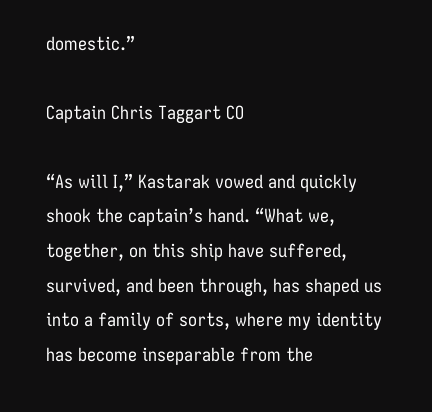domestic.”

Captain Chris Taggart CO

“As will I,” Kastarak vowed and quickly shook the captain’s hand. “What we, together, on this ship have suffered, survived, and been through, has shaped us into a family of sorts, where my identity has become inseparable from the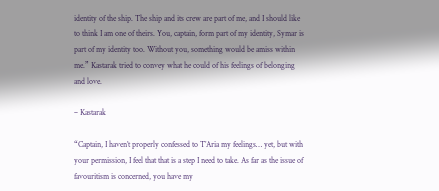identity of the ship. The ship and its crew are part of me, and I should like to think I am one of theirs. You, captain, form part of my identity, Symar is part of my identity too. Without you, something would be amiss within me.” Kastarak tried to convey what he could of his feelings of belonging and love.

– Kastarak

“Captain, I haven’t properly confessed to T’Aria my feelings… yet, but with your permission, I feel that that is a step I need to take. As far as the issue of favouritism is concerned, you have my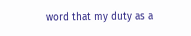word that my duty as a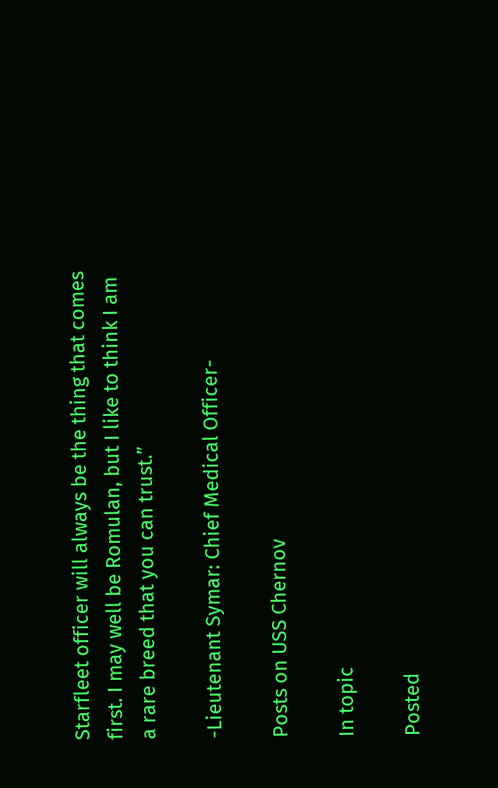Starfleet officer will always be the thing that comes first. I may well be Romulan, but I like to think I am a rare breed that you can trust.”

-Lieutenant Symar: Chief Medical Officer-

Posts on USS Chernov

In topic

Posted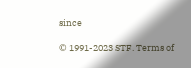since

© 1991-2023 STF. Terms of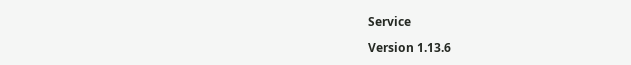Service

Version 1.13.6